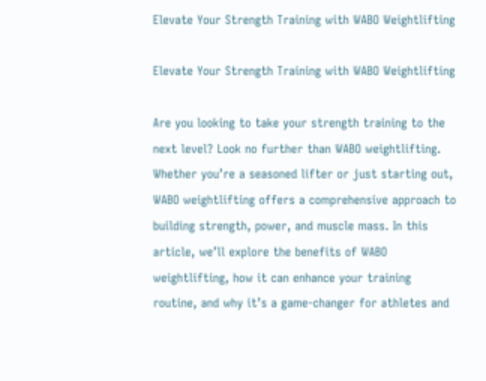Elevate Your Strength Training with WABO Weightlifting

Elevate Your Strength Training with WABO Weightlifting

Are you looking to take your strength training to the next level? Look no further than WABO weightlifting. Whether you’re a seasoned lifter or just starting out, WABO weightlifting offers a comprehensive approach to building strength, power, and muscle mass. In this article, we’ll explore the benefits of WABO weightlifting, how it can enhance your training routine, and why it’s a game-changer for athletes and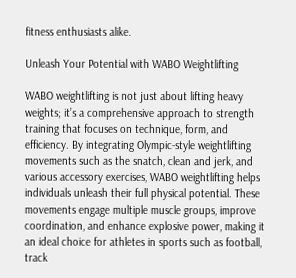fitness enthusiasts alike.

Unleash Your Potential with WABO Weightlifting

WABO weightlifting is not just about lifting heavy weights; it’s a comprehensive approach to strength training that focuses on technique, form, and efficiency. By integrating Olympic-style weightlifting movements such as the snatch, clean and jerk, and various accessory exercises, WABO weightlifting helps individuals unleash their full physical potential. These movements engage multiple muscle groups, improve coordination, and enhance explosive power, making it an ideal choice for athletes in sports such as football, track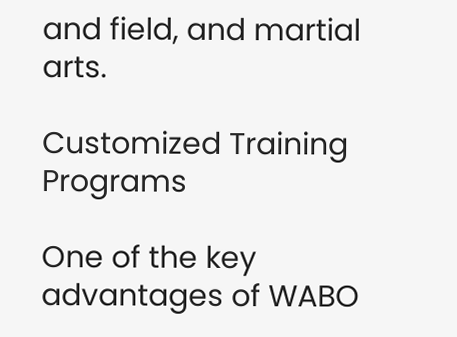and field, and martial arts.

Customized Training Programs

One of the key advantages of WABO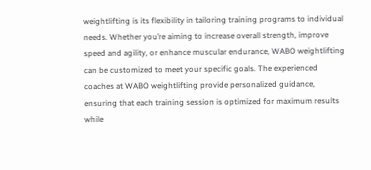weightlifting is its flexibility in tailoring training programs to individual needs. Whether you’re aiming to increase overall strength, improve speed and agility, or enhance muscular endurance, WABO weightlifting can be customized to meet your specific goals. The experienced coaches at WABO weightlifting provide personalized guidance, ensuring that each training session is optimized for maximum results while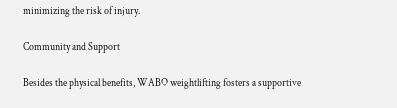minimizing the risk of injury.

Community and Support

Besides the physical benefits, WABO weightlifting fosters a supportive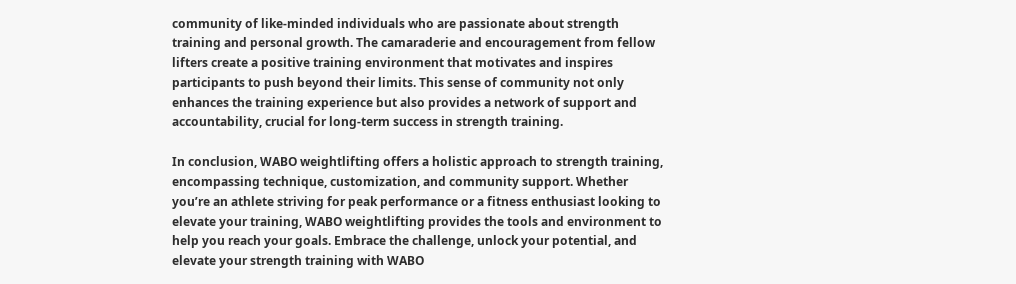community of like-minded individuals who are passionate about strength training and personal growth. The camaraderie and encouragement from fellow lifters create a positive training environment that motivates and inspires participants to push beyond their limits. This sense of community not only enhances the training experience but also provides a network of support and accountability, crucial for long-term success in strength training.

In conclusion, WABO weightlifting offers a holistic approach to strength training, encompassing technique, customization, and community support. Whether you’re an athlete striving for peak performance or a fitness enthusiast looking to elevate your training, WABO weightlifting provides the tools and environment to help you reach your goals. Embrace the challenge, unlock your potential, and elevate your strength training with WABO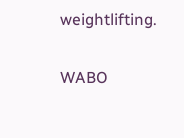weightlifting.

WABO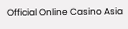Official Online Casino Asia